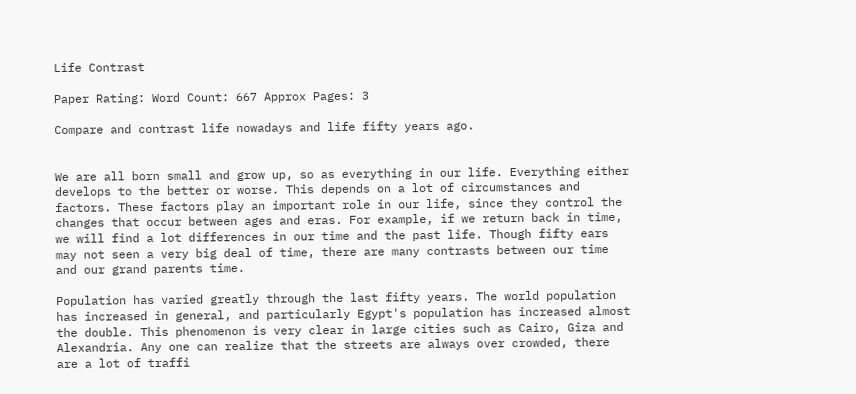Life Contrast

Paper Rating: Word Count: 667 Approx Pages: 3

Compare and contrast life nowadays and life fifty years ago.


We are all born small and grow up, so as everything in our life. Everything either develops to the better or worse. This depends on a lot of circumstances and factors. These factors play an important role in our life, since they control the changes that occur between ages and eras. For example, if we return back in time, we will find a lot differences in our time and the past life. Though fifty ears may not seen a very big deal of time, there are many contrasts between our time and our grand parents time.

Population has varied greatly through the last fifty years. The world population has increased in general, and particularly Egypt's population has increased almost the double. This phenomenon is very clear in large cities such as Cairo, Giza and Alexandria. Any one can realize that the streets are always over crowded, there are a lot of traffi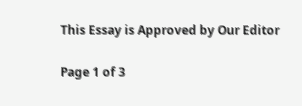This Essay is Approved by Our Editor

Page 1 of 3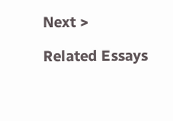Next >

Related Essays